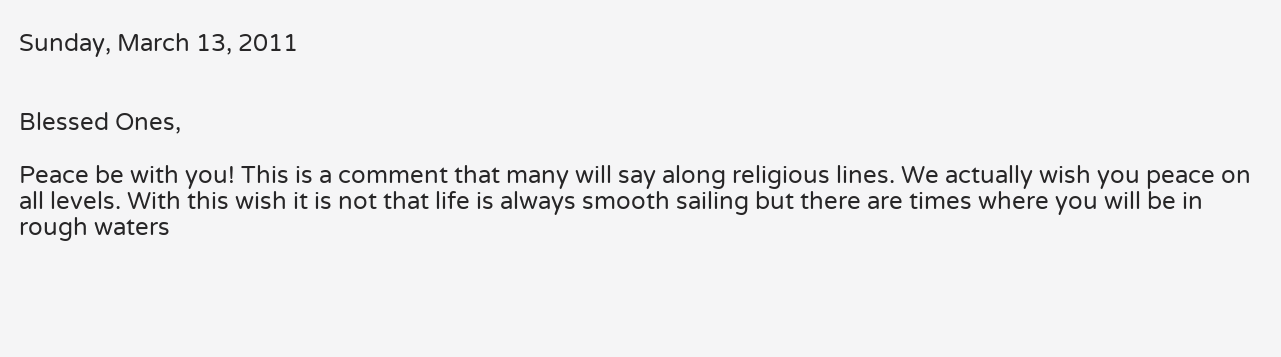Sunday, March 13, 2011


Blessed Ones,

Peace be with you! This is a comment that many will say along religious lines. We actually wish you peace on all levels. With this wish it is not that life is always smooth sailing but there are times where you will be in rough waters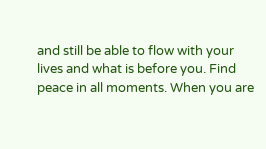and still be able to flow with your lives and what is before you. Find peace in all moments. When you are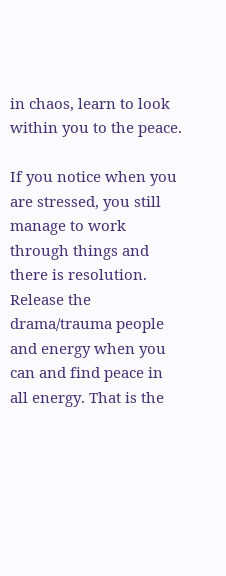in chaos, learn to look within you to the peace.

If you notice when you are stressed, you still manage to work through things and there is resolution. Release the drama/trauma people and energy when you can and find peace in all energy. That is the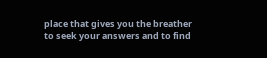place that gives you the breather to seek your answers and to find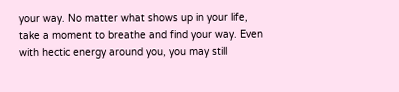your way. No matter what shows up in your life, take a moment to breathe and find your way. Even with hectic energy around you, you may still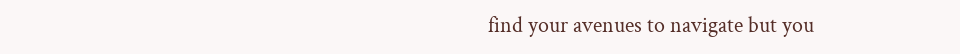find your avenues to navigate but you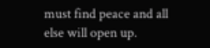must find peace and all else will open up.